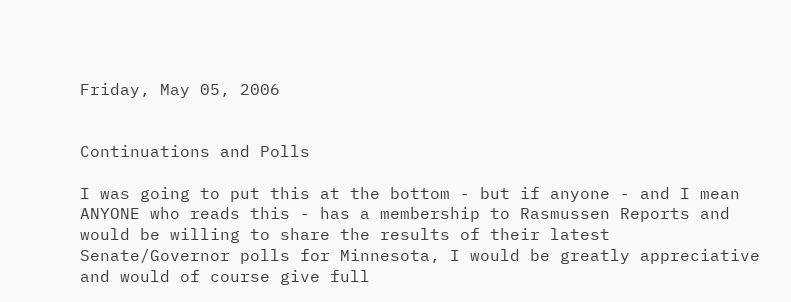Friday, May 05, 2006


Continuations and Polls

I was going to put this at the bottom - but if anyone - and I mean ANYONE who reads this - has a membership to Rasmussen Reports and would be willing to share the results of their latest Senate/Governor polls for Minnesota, I would be greatly appreciative and would of course give full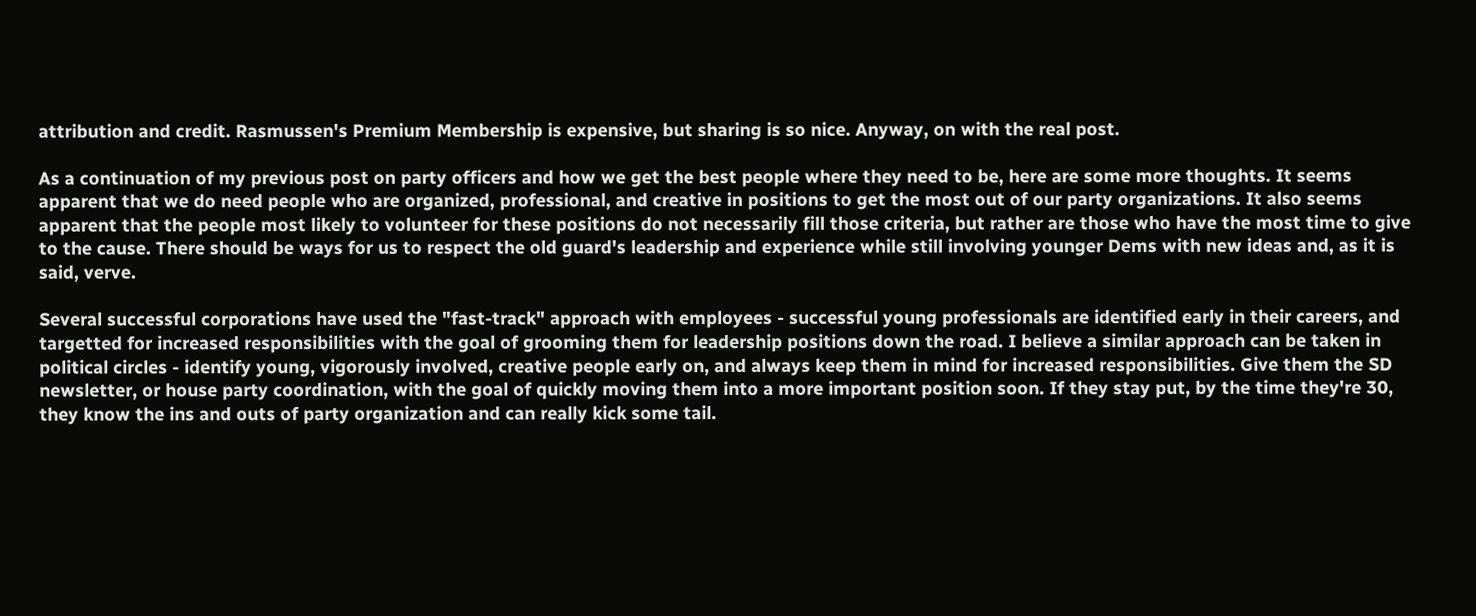attribution and credit. Rasmussen's Premium Membership is expensive, but sharing is so nice. Anyway, on with the real post.

As a continuation of my previous post on party officers and how we get the best people where they need to be, here are some more thoughts. It seems apparent that we do need people who are organized, professional, and creative in positions to get the most out of our party organizations. It also seems apparent that the people most likely to volunteer for these positions do not necessarily fill those criteria, but rather are those who have the most time to give to the cause. There should be ways for us to respect the old guard's leadership and experience while still involving younger Dems with new ideas and, as it is said, verve.

Several successful corporations have used the "fast-track" approach with employees - successful young professionals are identified early in their careers, and targetted for increased responsibilities with the goal of grooming them for leadership positions down the road. I believe a similar approach can be taken in political circles - identify young, vigorously involved, creative people early on, and always keep them in mind for increased responsibilities. Give them the SD newsletter, or house party coordination, with the goal of quickly moving them into a more important position soon. If they stay put, by the time they're 30, they know the ins and outs of party organization and can really kick some tail.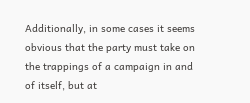Additionally, in some cases it seems obvious that the party must take on the trappings of a campaign in and of itself, but at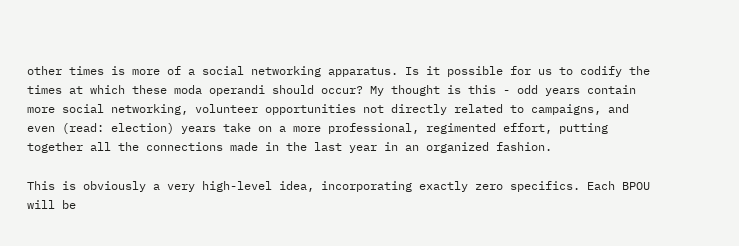other times is more of a social networking apparatus. Is it possible for us to codify the times at which these moda operandi should occur? My thought is this - odd years contain more social networking, volunteer opportunities not directly related to campaigns, and even (read: election) years take on a more professional, regimented effort, putting together all the connections made in the last year in an organized fashion.

This is obviously a very high-level idea, incorporating exactly zero specifics. Each BPOU will be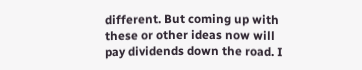different. But coming up with these or other ideas now will pay dividends down the road. I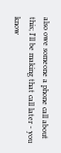also owe someone a phone call about this; I'll be making that call later - you know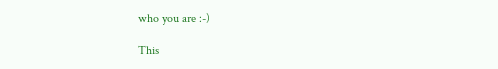who you are :-)

This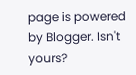page is powered by Blogger. Isn't yours?